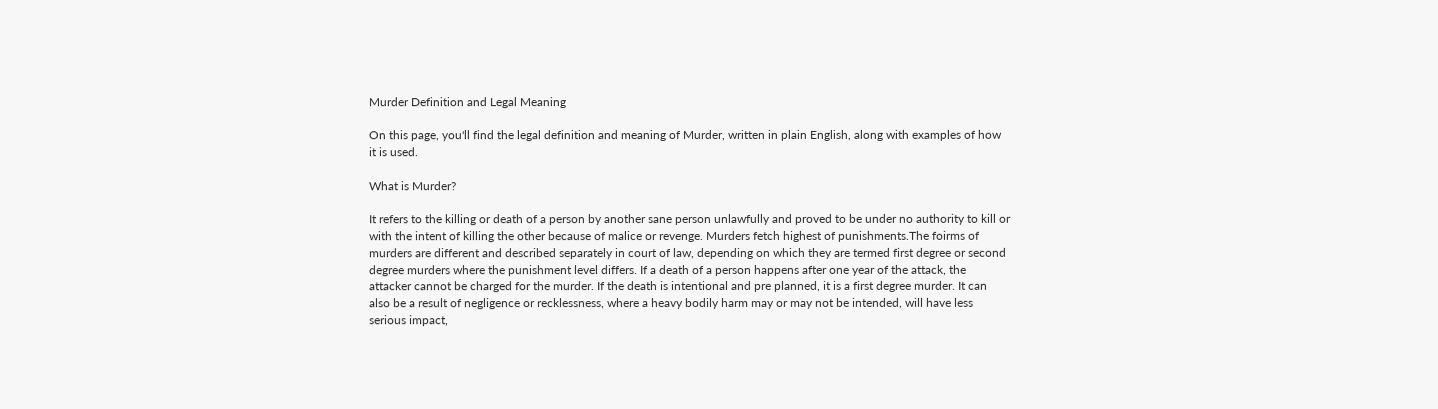Murder Definition and Legal Meaning

On this page, you'll find the legal definition and meaning of Murder, written in plain English, along with examples of how it is used.

What is Murder?

It refers to the killing or death of a person by another sane person unlawfully and proved to be under no authority to kill or with the intent of killing the other because of malice or revenge. Murders fetch highest of punishments.The foirms of murders are different and described separately in court of law, depending on which they are termed first degree or second degree murders where the punishment level differs. If a death of a person happens after one year of the attack, the attacker cannot be charged for the murder. If the death is intentional and pre planned, it is a first degree murder. It can also be a result of negligence or recklessness, where a heavy bodily harm may or may not be intended, will have less serious impact,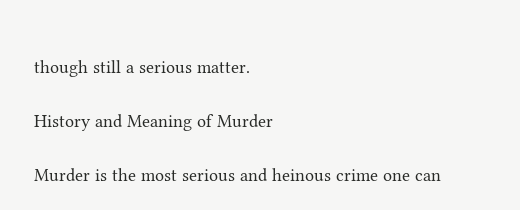though still a serious matter.

History and Meaning of Murder

Murder is the most serious and heinous crime one can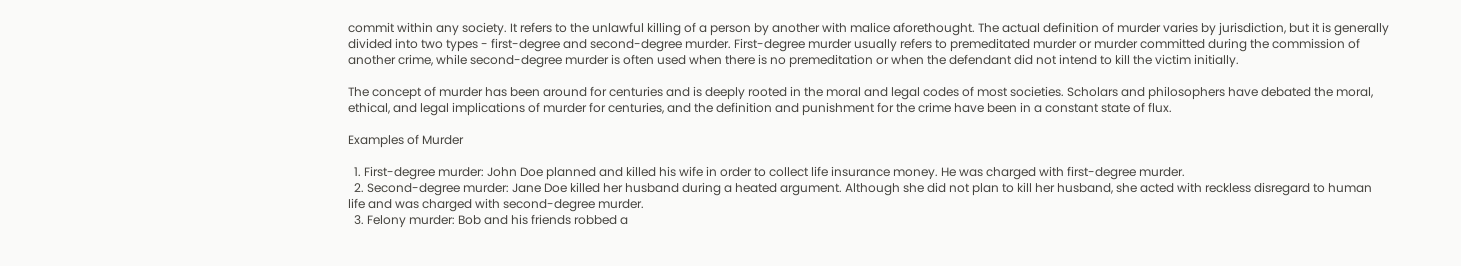commit within any society. It refers to the unlawful killing of a person by another with malice aforethought. The actual definition of murder varies by jurisdiction, but it is generally divided into two types - first-degree and second-degree murder. First-degree murder usually refers to premeditated murder or murder committed during the commission of another crime, while second-degree murder is often used when there is no premeditation or when the defendant did not intend to kill the victim initially.

The concept of murder has been around for centuries and is deeply rooted in the moral and legal codes of most societies. Scholars and philosophers have debated the moral, ethical, and legal implications of murder for centuries, and the definition and punishment for the crime have been in a constant state of flux.

Examples of Murder

  1. First-degree murder: John Doe planned and killed his wife in order to collect life insurance money. He was charged with first-degree murder.
  2. Second-degree murder: Jane Doe killed her husband during a heated argument. Although she did not plan to kill her husband, she acted with reckless disregard to human life and was charged with second-degree murder.
  3. Felony murder: Bob and his friends robbed a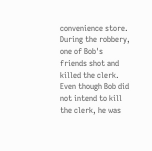convenience store. During the robbery, one of Bob's friends shot and killed the clerk. Even though Bob did not intend to kill the clerk, he was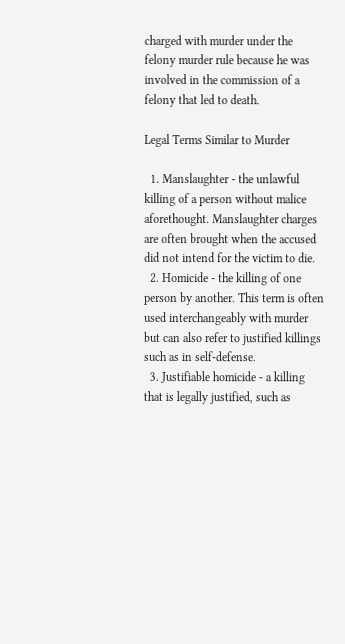charged with murder under the felony murder rule because he was involved in the commission of a felony that led to death.

Legal Terms Similar to Murder

  1. Manslaughter - the unlawful killing of a person without malice aforethought. Manslaughter charges are often brought when the accused did not intend for the victim to die.
  2. Homicide - the killing of one person by another. This term is often used interchangeably with murder but can also refer to justified killings such as in self-defense.
  3. Justifiable homicide - a killing that is legally justified, such as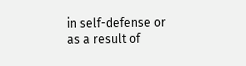in self-defense or as a result of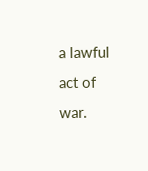a lawful act of war.